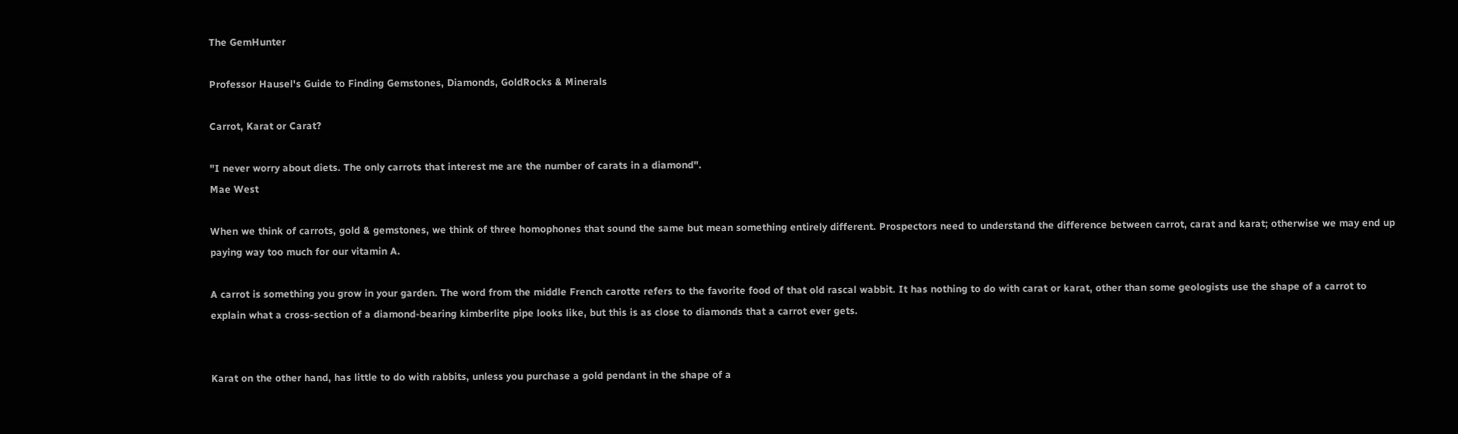The GemHunter

Professor Hausel's Guide to Finding Gemstones, Diamonds, GoldRocks & Minerals

Carrot, Karat or Carat?

"I never worry about diets. The only carrots that interest me are the number of carats in a diamond".
Mae West

When we think of carrots, gold & gemstones, we think of three homophones that sound the same but mean something entirely different. Prospectors need to understand the difference between carrot, carat and karat; otherwise we may end up paying way too much for our vitamin A.

A carrot is something you grow in your garden. The word from the middle French carotte refers to the favorite food of that old rascal wabbit. It has nothing to do with carat or karat, other than some geologists use the shape of a carrot to explain what a cross-section of a diamond-bearing kimberlite pipe looks like, but this is as close to diamonds that a carrot ever gets.


Karat on the other hand, has little to do with rabbits, unless you purchase a gold pendant in the shape of a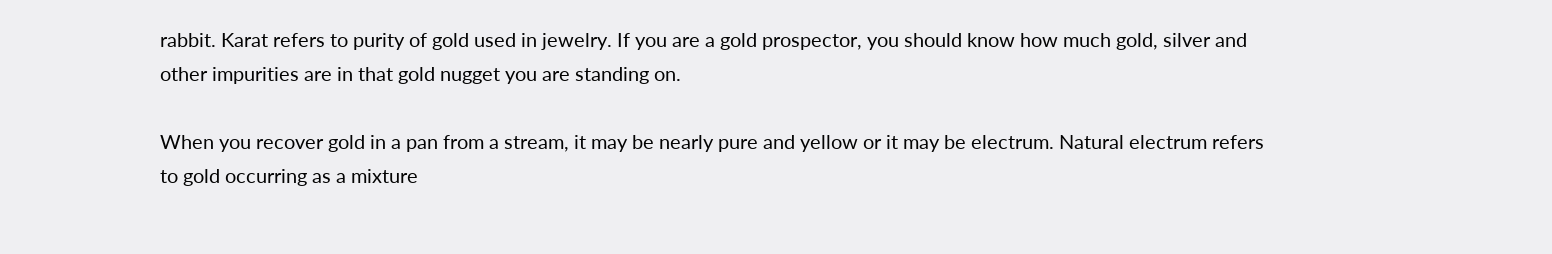rabbit. Karat refers to purity of gold used in jewelry. If you are a gold prospector, you should know how much gold, silver and other impurities are in that gold nugget you are standing on.

When you recover gold in a pan from a stream, it may be nearly pure and yellow or it may be electrum. Natural electrum refers to gold occurring as a mixture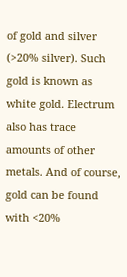of gold and silver (>20% silver). Such gold is known as white gold. Electrum also has trace amounts of other metals. And of course, gold can be found with <20%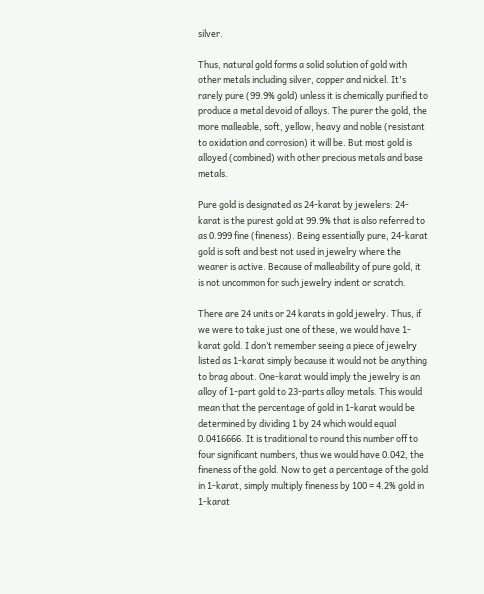silver.

Thus, natural gold forms a solid solution of gold with other metals including silver, copper and nickel. It's rarely pure (99.9% gold) unless it is chemically purified to produce a metal devoid of alloys. The purer the gold, the more malleable, soft, yellow, heavy and noble (resistant to oxidation and corrosion) it will be. But most gold is alloyed (combined) with other precious metals and base metals.

Pure gold is designated as 24-karat by jewelers: 24-karat is the purest gold at 99.9% that is also referred to as 0.999 fine (fineness). Being essentially pure, 24-karat gold is soft and best not used in jewelry where the wearer is active. Because of malleability of pure gold, it is not uncommon for such jewelry indent or scratch.

There are 24 units or 24 karats in gold jewelry. Thus, if we were to take just one of these, we would have 1-karat gold. I don’t remember seeing a piece of jewelry listed as 1-karat simply because it would not be anything to brag about. One-karat would imply the jewelry is an alloy of 1-part gold to 23-parts alloy metals. This would mean that the percentage of gold in 1-karat would be determined by dividing 1 by 24 which would equal 0.0416666. It is traditional to round this number off to four significant numbers, thus we would have 0.042, the fineness of the gold. Now to get a percentage of the gold in 1-karat, simply multiply fineness by 100 = 4.2% gold in 1-karat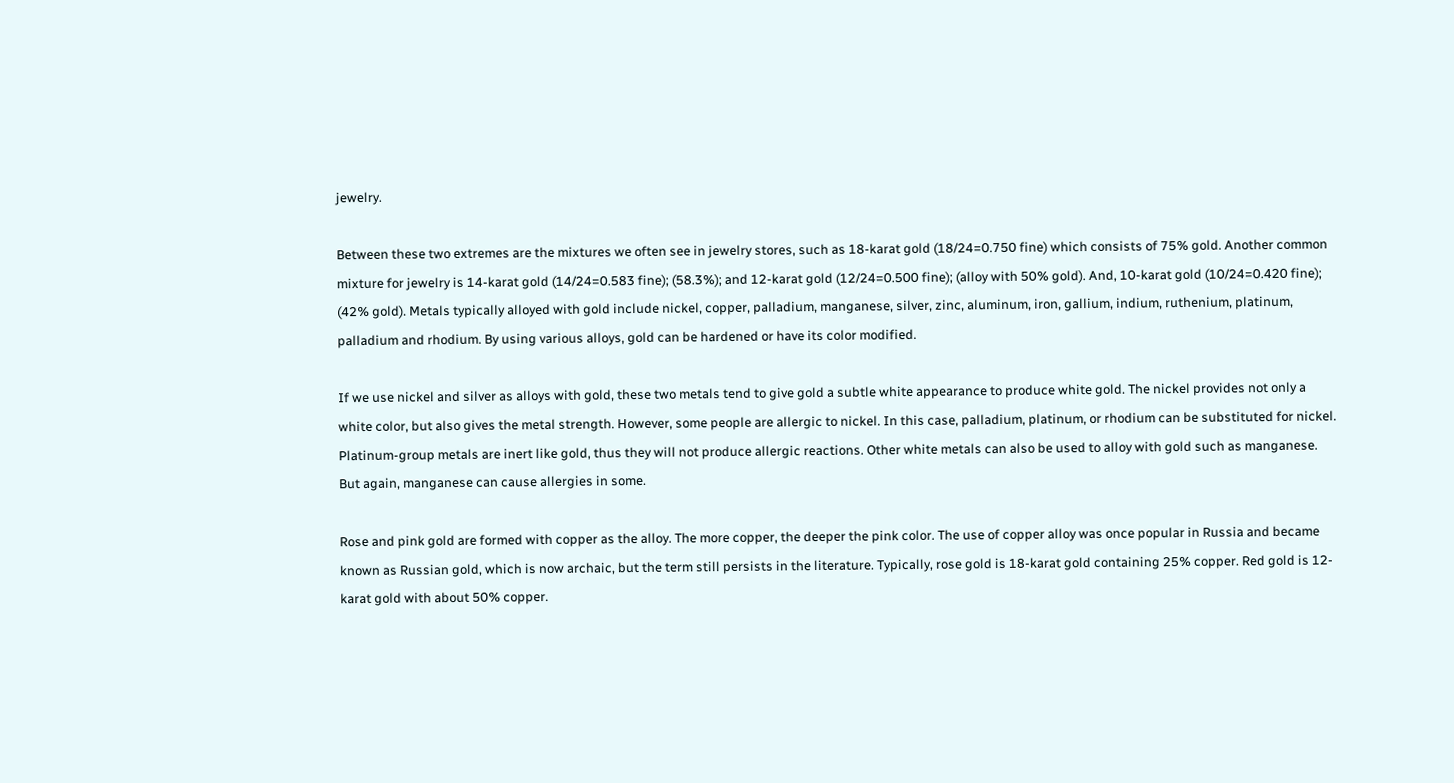jewelry.

Between these two extremes are the mixtures we often see in jewelry stores, such as 18-karat gold (18/24=0.750 fine) which consists of 75% gold. Another common mixture for jewelry is 14-karat gold (14/24=0.583 fine); (58.3%); and 12-karat gold (12/24=0.500 fine); (alloy with 50% gold). And, 10-karat gold (10/24=0.420 fine); (42% gold). Metals typically alloyed with gold include nickel, copper, palladium, manganese, silver, zinc, aluminum, iron, gallium, indium, ruthenium, platinum, palladium and rhodium. By using various alloys, gold can be hardened or have its color modified.

If we use nickel and silver as alloys with gold, these two metals tend to give gold a subtle white appearance to produce white gold. The nickel provides not only a white color, but also gives the metal strength. However, some people are allergic to nickel. In this case, palladium, platinum, or rhodium can be substituted for nickel. Platinum-group metals are inert like gold, thus they will not produce allergic reactions. Other white metals can also be used to alloy with gold such as manganese. But again, manganese can cause allergies in some.

Rose and pink gold are formed with copper as the alloy. The more copper, the deeper the pink color. The use of copper alloy was once popular in Russia and became known as Russian gold, which is now archaic, but the term still persists in the literature. Typically, rose gold is 18-karat gold containing 25% copper. Red gold is 12-karat gold with about 50% copper.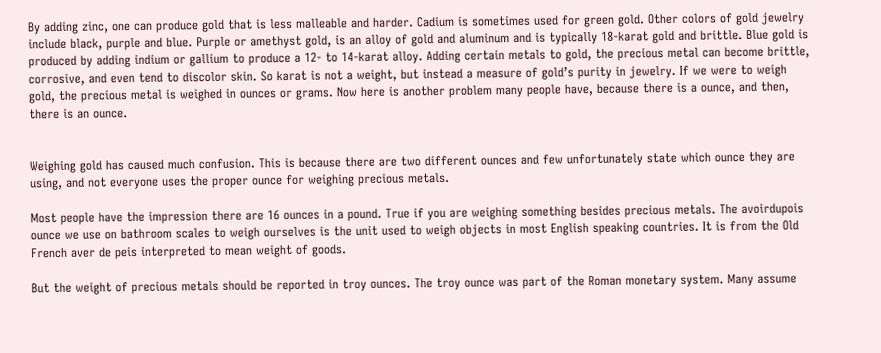By adding zinc, one can produce gold that is less malleable and harder. Cadium is sometimes used for green gold. Other colors of gold jewelry include black, purple and blue. Purple or amethyst gold, is an alloy of gold and aluminum and is typically 18-karat gold and brittle. Blue gold is produced by adding indium or gallium to produce a 12- to 14-karat alloy. Adding certain metals to gold, the precious metal can become brittle, corrosive, and even tend to discolor skin. So karat is not a weight, but instead a measure of gold’s purity in jewelry. If we were to weigh gold, the precious metal is weighed in ounces or grams. Now here is another problem many people have, because there is a ounce, and then, there is an ounce.


Weighing gold has caused much confusion. This is because there are two different ounces and few unfortunately state which ounce they are using, and not everyone uses the proper ounce for weighing precious metals.

Most people have the impression there are 16 ounces in a pound. True if you are weighing something besides precious metals. The avoirdupois ounce we use on bathroom scales to weigh ourselves is the unit used to weigh objects in most English speaking countries. It is from the Old French aver de peis interpreted to mean weight of goods.

But the weight of precious metals should be reported in troy ounces. The troy ounce was part of the Roman monetary system. Many assume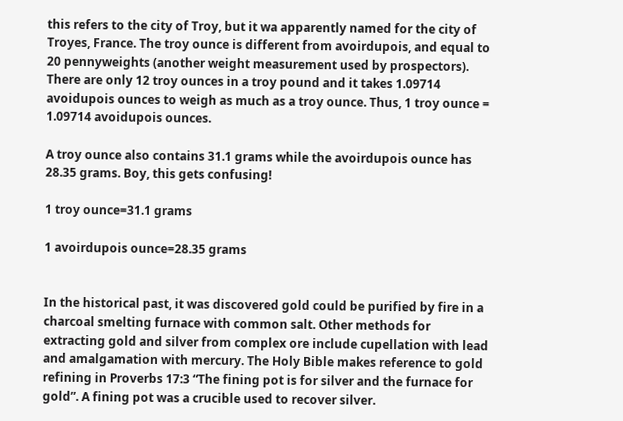this refers to the city of Troy, but it wa apparently named for the city of Troyes, France. The troy ounce is different from avoirdupois, and equal to 20 pennyweights (another weight measurement used by prospectors). There are only 12 troy ounces in a troy pound and it takes 1.09714 avoidupois ounces to weigh as much as a troy ounce. Thus, 1 troy ounce = 1.09714 avoidupois ounces.

A troy ounce also contains 31.1 grams while the avoirdupois ounce has 28.35 grams. Boy, this gets confusing!

1 troy ounce=31.1 grams

1 avoirdupois ounce=28.35 grams


In the historical past, it was discovered gold could be purified by fire in a charcoal smelting furnace with common salt. Other methods for extracting gold and silver from complex ore include cupellation with lead and amalgamation with mercury. The Holy Bible makes reference to gold refining in Proverbs 17:3 “The fining pot is for silver and the furnace for gold”. A fining pot was a crucible used to recover silver.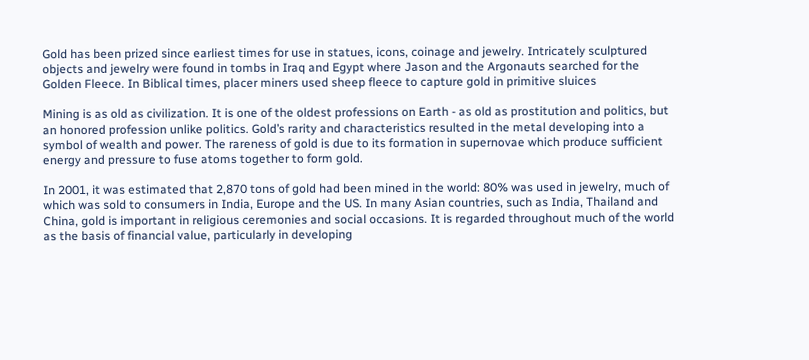Gold has been prized since earliest times for use in statues, icons, coinage and jewelry. Intricately sculptured objects and jewelry were found in tombs in Iraq and Egypt where Jason and the Argonauts searched for the Golden Fleece. In Biblical times, placer miners used sheep fleece to capture gold in primitive sluices

Mining is as old as civilization. It is one of the oldest professions on Earth - as old as prostitution and politics, but an honored profession unlike politics. Gold’s rarity and characteristics resulted in the metal developing into a symbol of wealth and power. The rareness of gold is due to its formation in supernovae which produce sufficient energy and pressure to fuse atoms together to form gold.

In 2001, it was estimated that 2,870 tons of gold had been mined in the world: 80% was used in jewelry, much of which was sold to consumers in India, Europe and the US. In many Asian countries, such as India, Thailand and China, gold is important in religious ceremonies and social occasions. It is regarded throughout much of the world as the basis of financial value, particularly in developing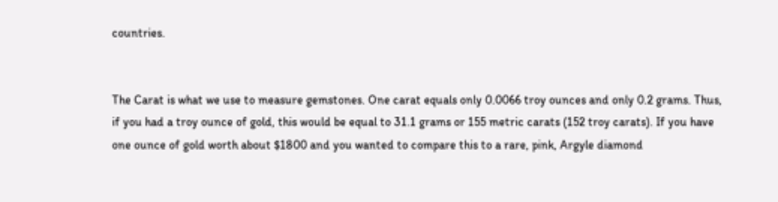countries.


The Carat is what we use to measure gemstones. One carat equals only 0.0066 troy ounces and only 0.2 grams. Thus, if you had a troy ounce of gold, this would be equal to 31.1 grams or 155 metric carats (152 troy carats). If you have one ounce of gold worth about $1800 and you wanted to compare this to a rare, pink, Argyle diamond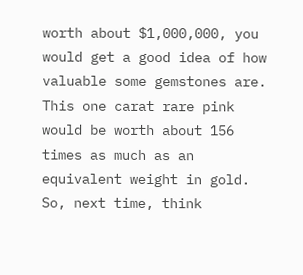worth about $1,000,000, you would get a good idea of how valuable some gemstones are. This one carat rare pink would be worth about 156 times as much as an equivalent weight in gold. So, next time, think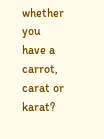whether you have a carrot, carat or karat?